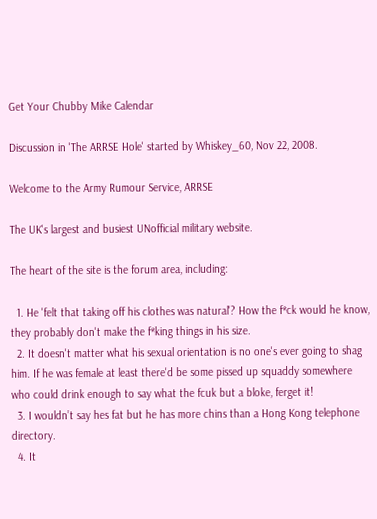Get Your Chubby Mike Calendar

Discussion in 'The ARRSE Hole' started by Whiskey_60, Nov 22, 2008.

Welcome to the Army Rumour Service, ARRSE

The UK's largest and busiest UNofficial military website.

The heart of the site is the forum area, including:

  1. He 'felt that taking off his clothes was natural'? How the f*ck would he know, they probably don't make the f*king things in his size.
  2. It doesn't matter what his sexual orientation is no one's ever going to shag him. If he was female at least there'd be some pissed up squaddy somewhere who could drink enough to say what the fcuk but a bloke, ferget it!
  3. I wouldn’t say hes fat but he has more chins than a Hong Kong telephone directory.
  4. It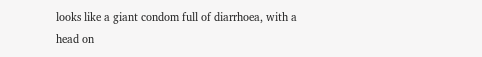looks like a giant condom full of diarrhoea, with a head on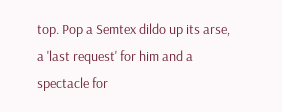top. Pop a Semtex dildo up its arse, a 'last request' for him and a spectacle for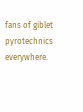fans of giblet pyrotechnics everywhere.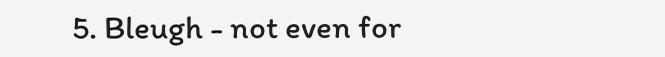5. Bleugh - not even for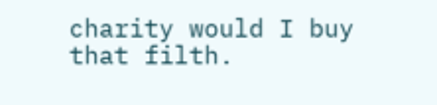charity would I buy that filth.